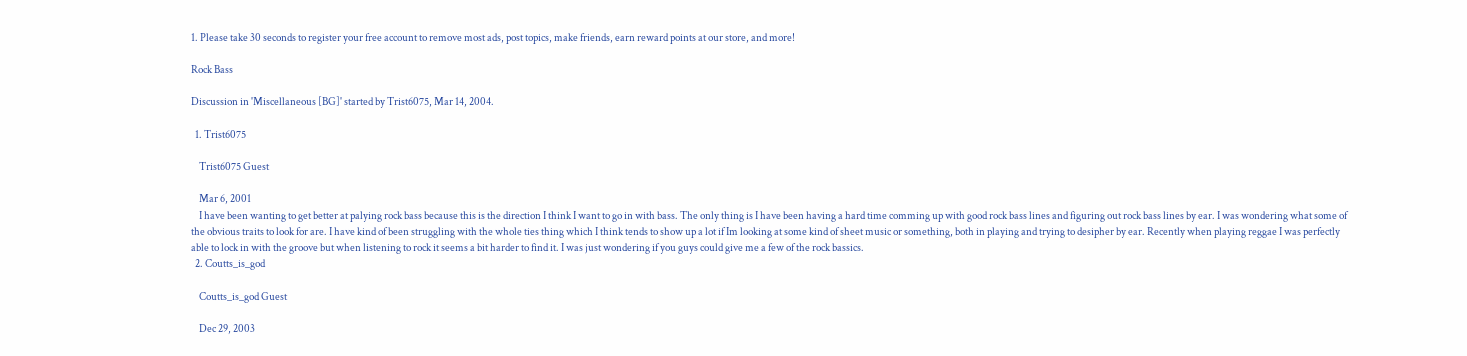1. Please take 30 seconds to register your free account to remove most ads, post topics, make friends, earn reward points at our store, and more!

Rock Bass

Discussion in 'Miscellaneous [BG]' started by Trist6075, Mar 14, 2004.

  1. Trist6075

    Trist6075 Guest

    Mar 6, 2001
    I have been wanting to get better at palying rock bass because this is the direction I think I want to go in with bass. The only thing is I have been having a hard time comming up with good rock bass lines and figuring out rock bass lines by ear. I was wondering what some of the obvious traits to look for are. I have kind of been struggling with the whole ties thing which I think tends to show up a lot if Im looking at some kind of sheet music or something, both in playing and trying to desipher by ear. Recently when playing reggae I was perfectly able to lock in with the groove but when listening to rock it seems a bit harder to find it. I was just wondering if you guys could give me a few of the rock bassics.
  2. Coutts_is_god

    Coutts_is_god Guest

    Dec 29, 2003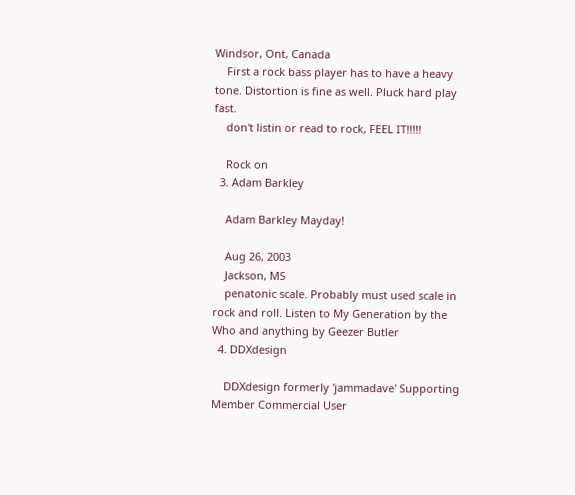Windsor, Ont, Canada
    First a rock bass player has to have a heavy tone. Distortion is fine as well. Pluck hard play fast.
    don't listin or read to rock, FEEL IT!!!!!

    Rock on
  3. Adam Barkley

    Adam Barkley Mayday!

    Aug 26, 2003
    Jackson, MS
    penatonic scale. Probably must used scale in rock and roll. Listen to My Generation by the Who and anything by Geezer Butler
  4. DDXdesign

    DDXdesign formerly 'jammadave' Supporting Member Commercial User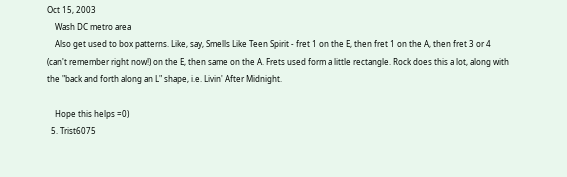Oct 15, 2003
    Wash DC metro area
    Also get used to box patterns. Like, say, Smells Like Teen Spirit - fret 1 on the E, then fret 1 on the A, then fret 3 or 4 (can't remember right now!) on the E, then same on the A. Frets used form a little rectangle. Rock does this a lot, along with the "back and forth along an L" shape, i.e. Livin' After Midnight.

    Hope this helps =0)
  5. Trist6075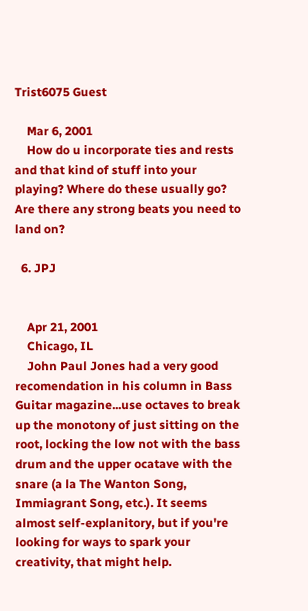Trist6075 Guest

    Mar 6, 2001
    How do u incorporate ties and rests and that kind of stuff into your playing? Where do these usually go? Are there any strong beats you need to land on?

  6. JPJ


    Apr 21, 2001
    Chicago, IL
    John Paul Jones had a very good recomendation in his column in Bass Guitar magazine...use octaves to break up the monotony of just sitting on the root, locking the low not with the bass drum and the upper ocatave with the snare (a la The Wanton Song, Immiagrant Song, etc.). It seems almost self-explanitory, but if you're looking for ways to spark your creativity, that might help.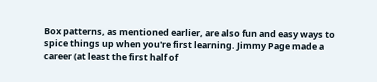Box patterns, as mentioned earlier, are also fun and easy ways to spice things up when you're first learning. Jimmy Page made a career (at least the first half of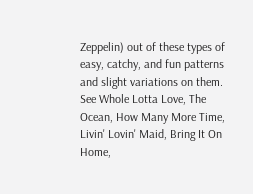Zeppelin) out of these types of easy, catchy, and fun patterns and slight variations on them. See Whole Lotta Love, The Ocean, How Many More Time, Livin' Lovin' Maid, Bring It On Home,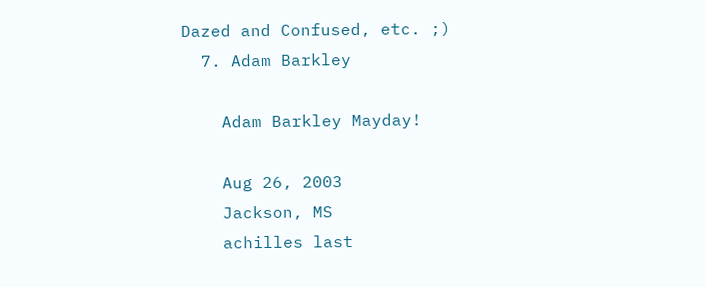Dazed and Confused, etc. ;)
  7. Adam Barkley

    Adam Barkley Mayday!

    Aug 26, 2003
    Jackson, MS
    achilles last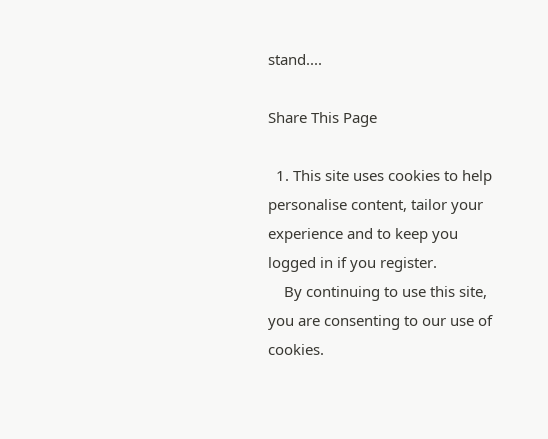stand....

Share This Page

  1. This site uses cookies to help personalise content, tailor your experience and to keep you logged in if you register.
    By continuing to use this site, you are consenting to our use of cookies.